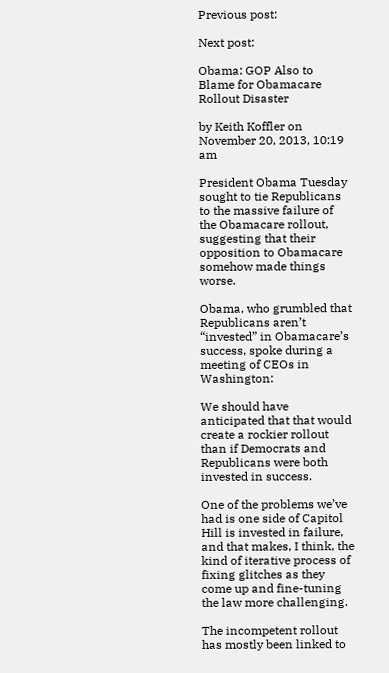Previous post:

Next post:

Obama: GOP Also to Blame for Obamacare Rollout Disaster

by Keith Koffler on November 20, 2013, 10:19 am

President Obama Tuesday sought to tie Republicans to the massive failure of the Obamacare rollout, suggesting that their opposition to Obamacare somehow made things worse.

Obama, who grumbled that Republicans aren’t “invested” in Obamacare’s success, spoke during a meeting of CEOs in Washington:

We should have anticipated that that would create a rockier rollout than if Democrats and Republicans were both invested in success.

One of the problems we’ve had is one side of Capitol Hill is invested in failure, and that makes, I think, the kind of iterative process of fixing glitches as they come up and fine-tuning the law more challenging.

The incompetent rollout has mostly been linked to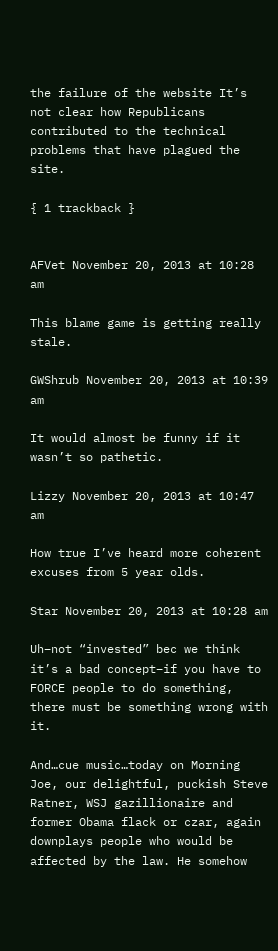the failure of the website It’s not clear how Republicans contributed to the technical problems that have plagued the site.

{ 1 trackback }


AFVet November 20, 2013 at 10:28 am

This blame game is getting really stale.

GWShrub November 20, 2013 at 10:39 am

It would almost be funny if it wasn’t so pathetic.

Lizzy November 20, 2013 at 10:47 am

How true I’ve heard more coherent excuses from 5 year olds.

Star November 20, 2013 at 10:28 am

Uh–not “invested” bec we think it’s a bad concept–if you have to FORCE people to do something, there must be something wrong with it.

And…cue music…today on Morning Joe, our delightful, puckish Steve Ratner, WSJ gazillionaire and former Obama flack or czar, again downplays people who would be affected by the law. He somehow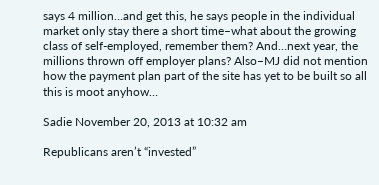says 4 million…and get this, he says people in the individual market only stay there a short time–what about the growing class of self-employed, remember them? And…next year, the millions thrown off employer plans? Also–MJ did not mention how the payment plan part of the site has yet to be built so all this is moot anyhow…

Sadie November 20, 2013 at 10:32 am

Republicans aren’t “invested”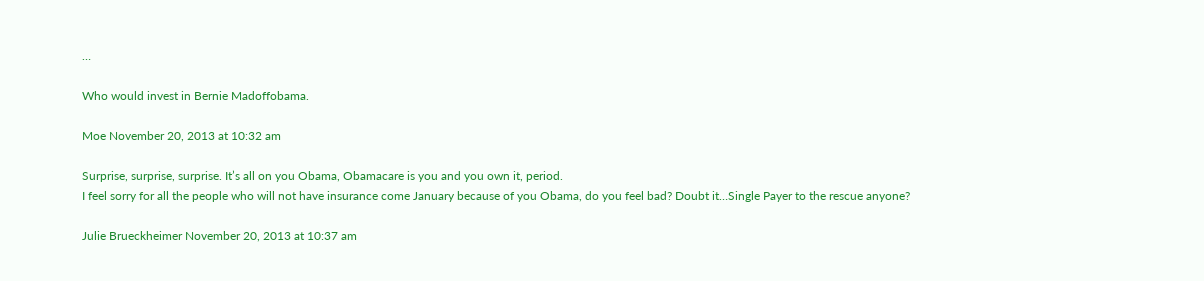…

Who would invest in Bernie Madoffobama.

Moe November 20, 2013 at 10:32 am

Surprise, surprise, surprise. It’s all on you Obama, Obamacare is you and you own it, period.
I feel sorry for all the people who will not have insurance come January because of you Obama, do you feel bad? Doubt it…Single Payer to the rescue anyone?

Julie Brueckheimer November 20, 2013 at 10:37 am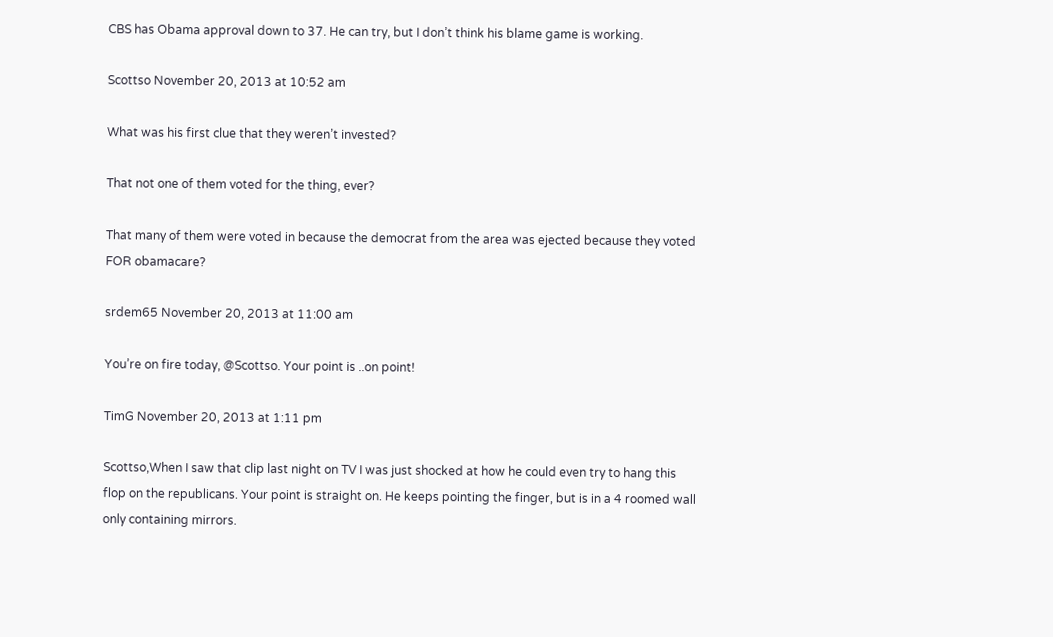CBS has Obama approval down to 37. He can try, but I don’t think his blame game is working.

Scottso November 20, 2013 at 10:52 am

What was his first clue that they weren’t invested?

That not one of them voted for the thing, ever?

That many of them were voted in because the democrat from the area was ejected because they voted FOR obamacare?

srdem65 November 20, 2013 at 11:00 am

You’re on fire today, @Scottso. Your point is ..on point!

TimG November 20, 2013 at 1:11 pm

Scottso,When I saw that clip last night on TV I was just shocked at how he could even try to hang this flop on the republicans. Your point is straight on. He keeps pointing the finger, but is in a 4 roomed wall only containing mirrors.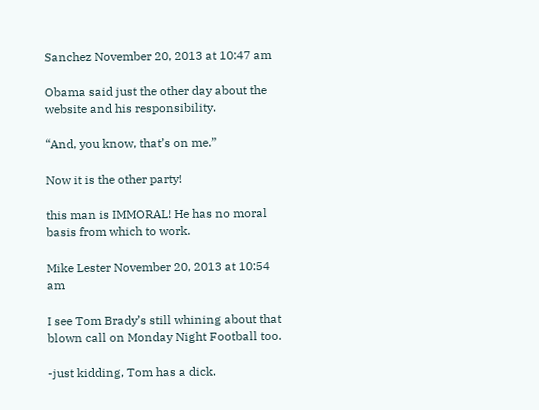Sanchez November 20, 2013 at 10:47 am

Obama said just the other day about the website and his responsibility.

“And, you know, that’s on me.”

Now it is the other party!

this man is IMMORAL! He has no moral basis from which to work.

Mike Lester November 20, 2013 at 10:54 am

I see Tom Brady’s still whining about that blown call on Monday Night Football too.

-just kidding, Tom has a dick.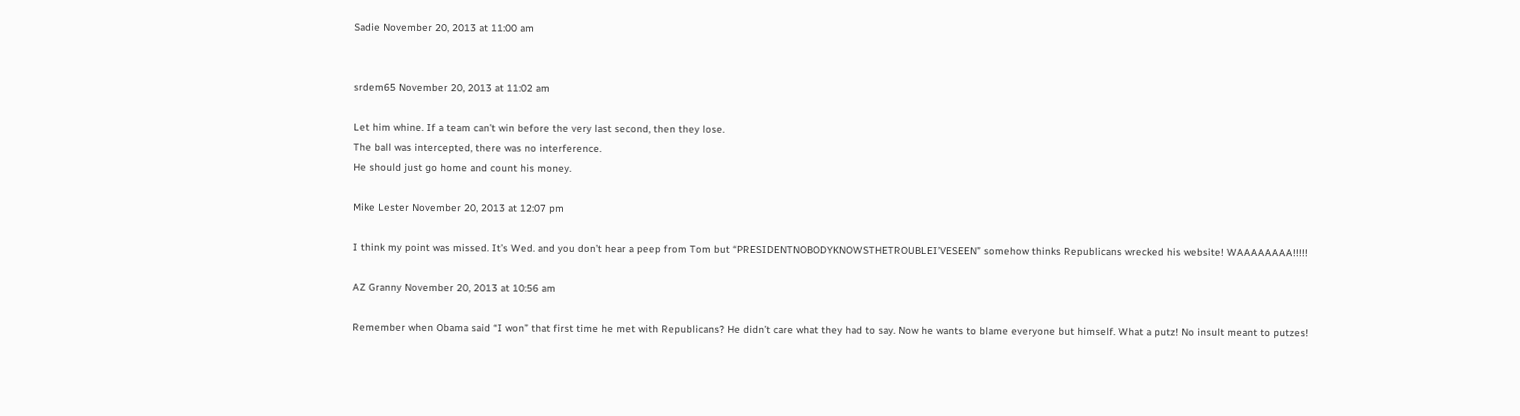Sadie November 20, 2013 at 11:00 am


srdem65 November 20, 2013 at 11:02 am

Let him whine. If a team can’t win before the very last second, then they lose.
The ball was intercepted, there was no interference.
He should just go home and count his money.

Mike Lester November 20, 2013 at 12:07 pm

I think my point was missed. It’s Wed. and you don’t hear a peep from Tom but “PRESIDENTNOBODYKNOWSTHETROUBLEI’VESEEN” somehow thinks Republicans wrecked his website! WAAAAAAAA!!!!!

AZ Granny November 20, 2013 at 10:56 am

Remember when Obama said “I won” that first time he met with Republicans? He didn’t care what they had to say. Now he wants to blame everyone but himself. What a putz! No insult meant to putzes!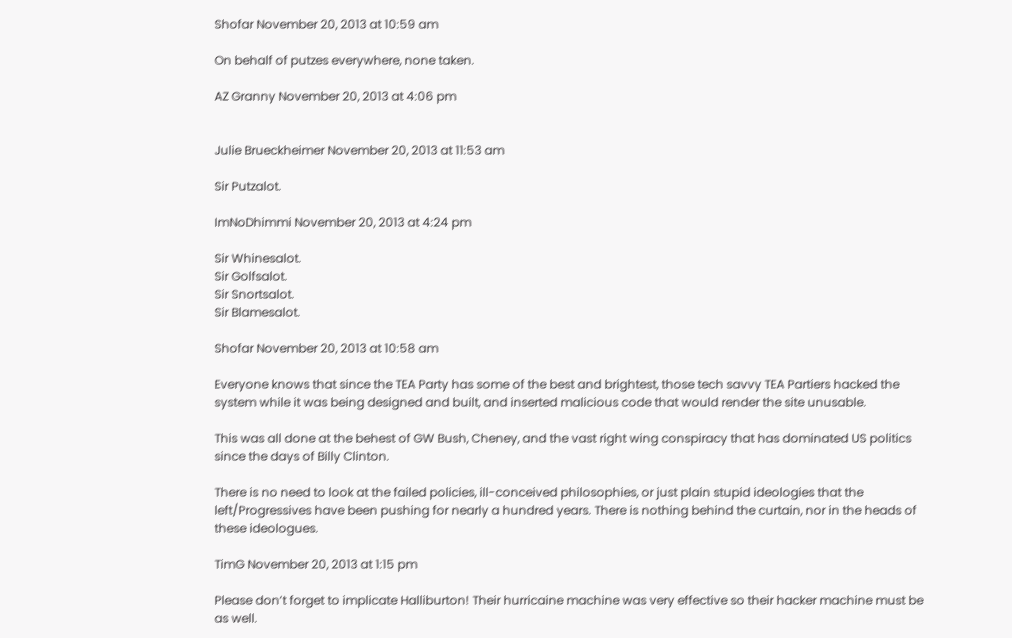Shofar November 20, 2013 at 10:59 am

On behalf of putzes everywhere, none taken.

AZ Granny November 20, 2013 at 4:06 pm


Julie Brueckheimer November 20, 2013 at 11:53 am

Sir Putzalot.

ImNoDhimmi November 20, 2013 at 4:24 pm

Sir Whinesalot.
Sir Golfsalot.
Sir Snortsalot.
Sir Blamesalot.

Shofar November 20, 2013 at 10:58 am

Everyone knows that since the TEA Party has some of the best and brightest, those tech savvy TEA Partiers hacked the system while it was being designed and built, and inserted malicious code that would render the site unusable.

This was all done at the behest of GW Bush, Cheney, and the vast right wing conspiracy that has dominated US politics since the days of Billy Clinton.

There is no need to look at the failed policies, ill-conceived philosophies, or just plain stupid ideologies that the left/Progressives have been pushing for nearly a hundred years. There is nothing behind the curtain, nor in the heads of these ideologues.

TimG November 20, 2013 at 1:15 pm

Please don’t forget to implicate Halliburton! Their hurricaine machine was very effective so their hacker machine must be as well.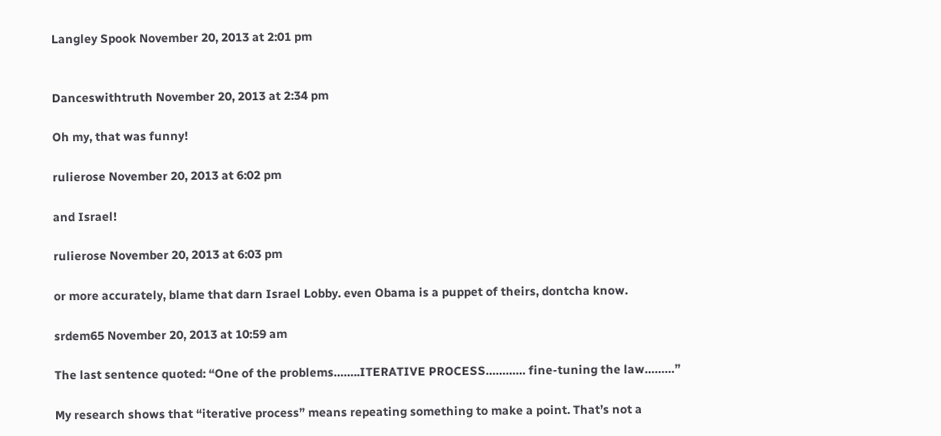Langley Spook November 20, 2013 at 2:01 pm


Danceswithtruth November 20, 2013 at 2:34 pm

Oh my, that was funny!

rulierose November 20, 2013 at 6:02 pm

and Israel!

rulierose November 20, 2013 at 6:03 pm

or more accurately, blame that darn Israel Lobby. even Obama is a puppet of theirs, dontcha know.

srdem65 November 20, 2013 at 10:59 am

The last sentence quoted: “One of the problems……..ITERATIVE PROCESS………… fine-tuning the law………”

My research shows that “iterative process” means repeating something to make a point. That’s not a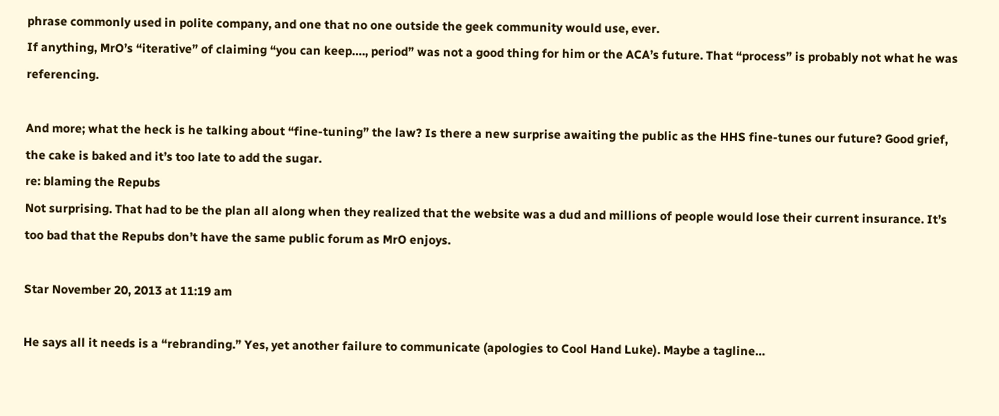phrase commonly used in polite company, and one that no one outside the geek community would use, ever.
If anything, MrO’s “iterative” of claiming “you can keep…., period” was not a good thing for him or the ACA’s future. That “process” is probably not what he was referencing.

And more; what the heck is he talking about “fine-tuning” the law? Is there a new surprise awaiting the public as the HHS fine-tunes our future? Good grief, the cake is baked and it’s too late to add the sugar.
re: blaming the Repubs
Not surprising. That had to be the plan all along when they realized that the website was a dud and millions of people would lose their current insurance. It’s too bad that the Repubs don’t have the same public forum as MrO enjoys.

Star November 20, 2013 at 11:19 am

He says all it needs is a “rebranding.” Yes, yet another failure to communicate (apologies to Cool Hand Luke). Maybe a tagline…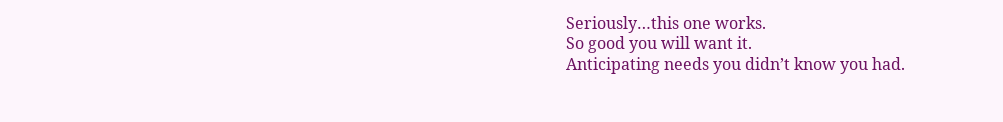Seriously…this one works.
So good you will want it.
Anticipating needs you didn’t know you had.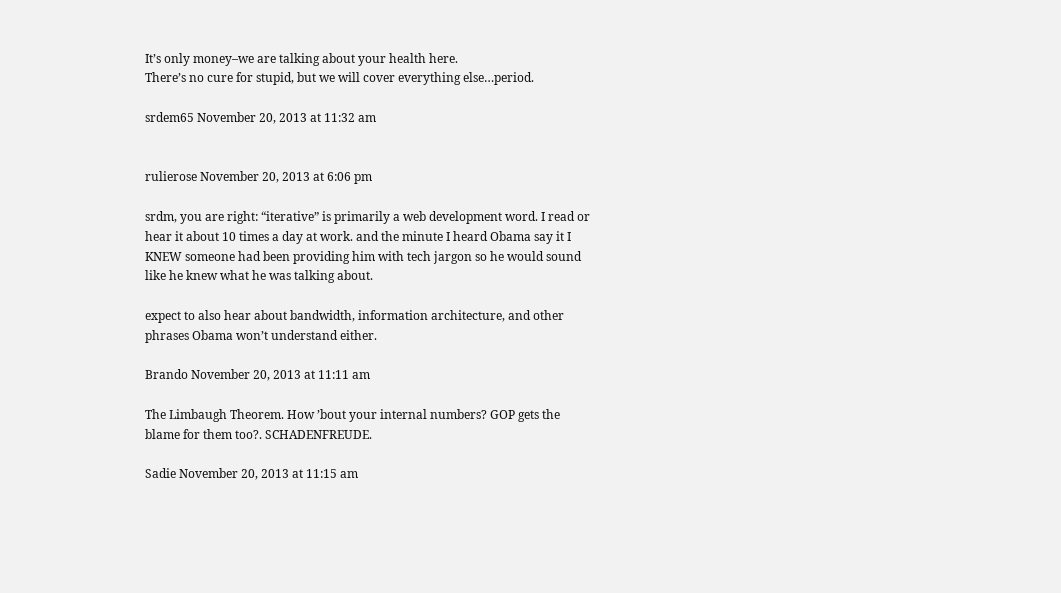It’s only money–we are talking about your health here.
There’s no cure for stupid, but we will cover everything else…period.

srdem65 November 20, 2013 at 11:32 am


rulierose November 20, 2013 at 6:06 pm

srdm, you are right: “iterative” is primarily a web development word. I read or hear it about 10 times a day at work. and the minute I heard Obama say it I KNEW someone had been providing him with tech jargon so he would sound like he knew what he was talking about.

expect to also hear about bandwidth, information architecture, and other phrases Obama won’t understand either.

Brando November 20, 2013 at 11:11 am

The Limbaugh Theorem. How ’bout your internal numbers? GOP gets the blame for them too?. SCHADENFREUDE.

Sadie November 20, 2013 at 11:15 am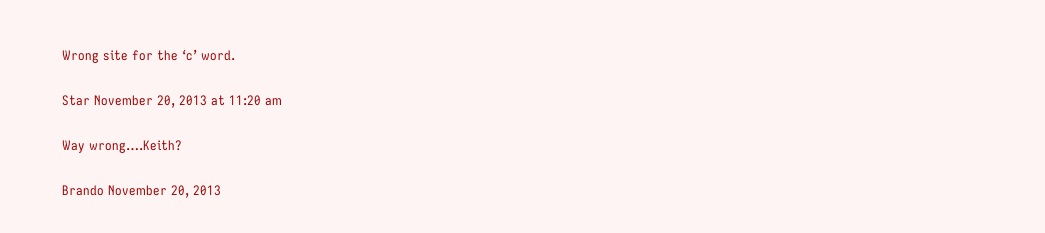Wrong site for the ‘c’ word.

Star November 20, 2013 at 11:20 am

Way wrong….Keith?

Brando November 20, 2013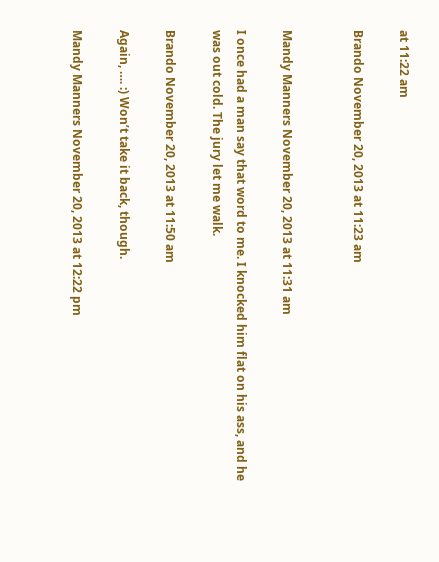at 11:22 am

Brando November 20, 2013 at 11:23 am


Mandy Manners November 20, 2013 at 11:31 am

I once had a man say that word to me. I knocked him flat on his ass, and he was out cold. The jury let me walk.

Brando November 20, 2013 at 11:50 am

Again, …. :) Won’t take it back, though.

Mandy Manners November 20, 2013 at 12:22 pm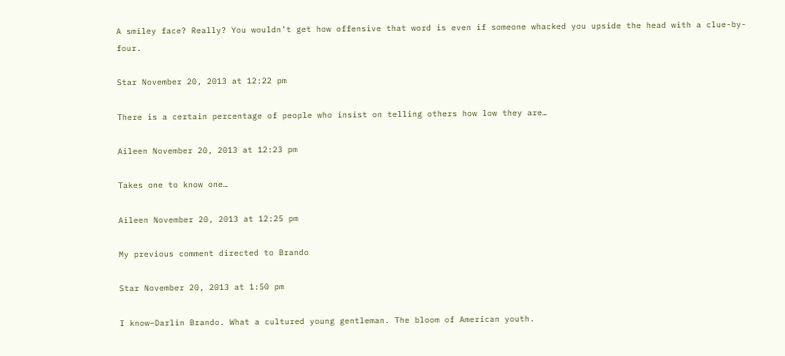A smiley face? Really? You wouldn’t get how offensive that word is even if someone whacked you upside the head with a clue-by-four.

Star November 20, 2013 at 12:22 pm

There is a certain percentage of people who insist on telling others how low they are…

Aileen November 20, 2013 at 12:23 pm

Takes one to know one…

Aileen November 20, 2013 at 12:25 pm

My previous comment directed to Brando

Star November 20, 2013 at 1:50 pm

I know–Darlin Brando. What a cultured young gentleman. The bloom of American youth.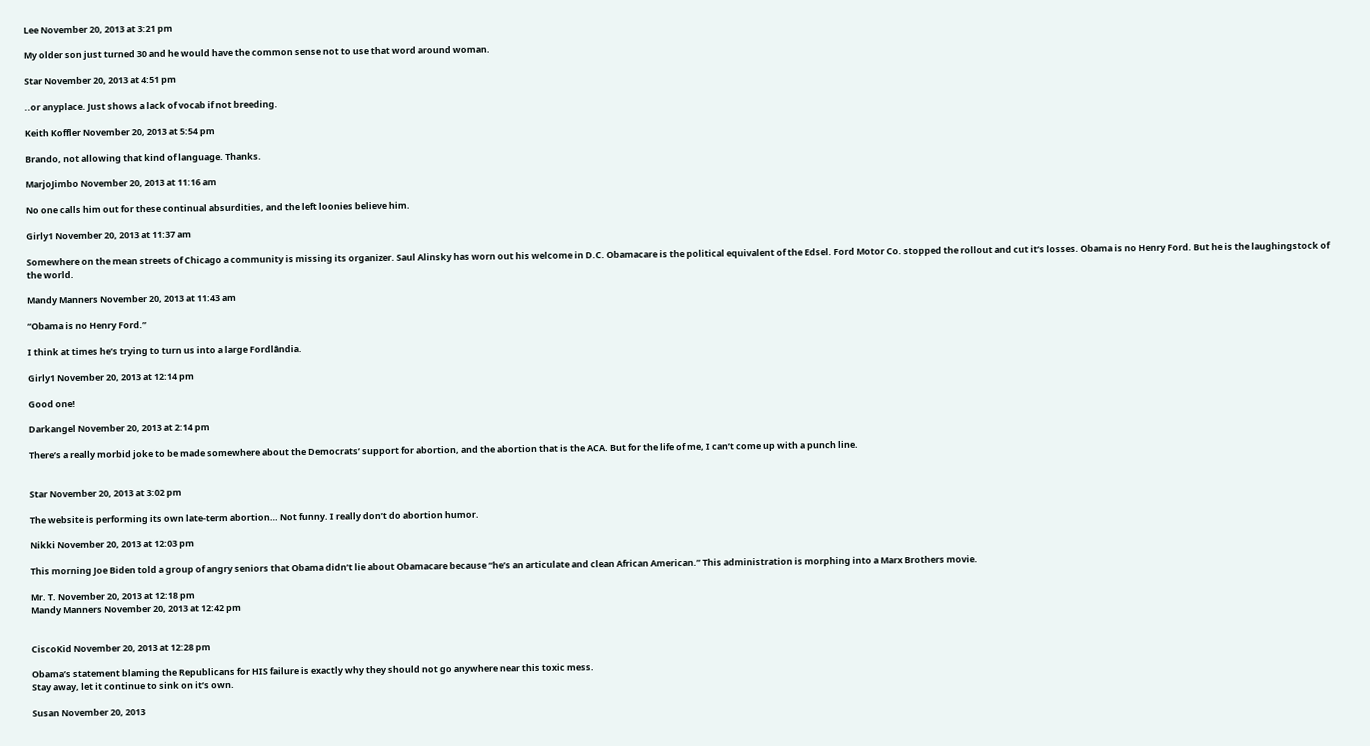Lee November 20, 2013 at 3:21 pm

My older son just turned 30 and he would have the common sense not to use that word around woman.

Star November 20, 2013 at 4:51 pm

..or anyplace. Just shows a lack of vocab if not breeding.

Keith Koffler November 20, 2013 at 5:54 pm

Brando, not allowing that kind of language. Thanks.

MarjoJimbo November 20, 2013 at 11:16 am

No one calls him out for these continual absurdities, and the left loonies believe him.

Girly1 November 20, 2013 at 11:37 am

Somewhere on the mean streets of Chicago a community is missing its organizer. Saul Alinsky has worn out his welcome in D.C. Obamacare is the political equivalent of the Edsel. Ford Motor Co. stopped the rollout and cut it’s losses. Obama is no Henry Ford. But he is the laughingstock of the world.

Mandy Manners November 20, 2013 at 11:43 am

“Obama is no Henry Ford.”

I think at times he’s trying to turn us into a large Fordlândia.

Girly1 November 20, 2013 at 12:14 pm

Good one!

Darkangel November 20, 2013 at 2:14 pm

There’s a really morbid joke to be made somewhere about the Democrats’ support for abortion, and the abortion that is the ACA. But for the life of me, I can’t come up with a punch line.


Star November 20, 2013 at 3:02 pm

The website is performing its own late-term abortion… Not funny. I really don’t do abortion humor.

Nikki November 20, 2013 at 12:03 pm

This morning Joe Biden told a group of angry seniors that Obama didn’t lie about Obamacare because “he’s an articulate and clean African American.” This administration is morphing into a Marx Brothers movie.

Mr. T. November 20, 2013 at 12:18 pm
Mandy Manners November 20, 2013 at 12:42 pm


CiscoKid November 20, 2013 at 12:28 pm

Obama’s statement blaming the Republicans for HIS failure is exactly why they should not go anywhere near this toxic mess.
Stay away, let it continue to sink on it’s own.

Susan November 20, 2013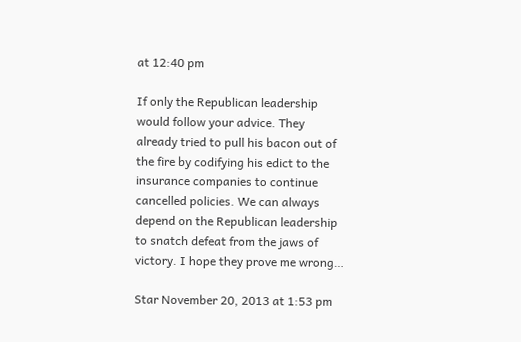at 12:40 pm

If only the Republican leadership would follow your advice. They already tried to pull his bacon out of the fire by codifying his edict to the insurance companies to continue cancelled policies. We can always depend on the Republican leadership to snatch defeat from the jaws of victory. I hope they prove me wrong…

Star November 20, 2013 at 1:53 pm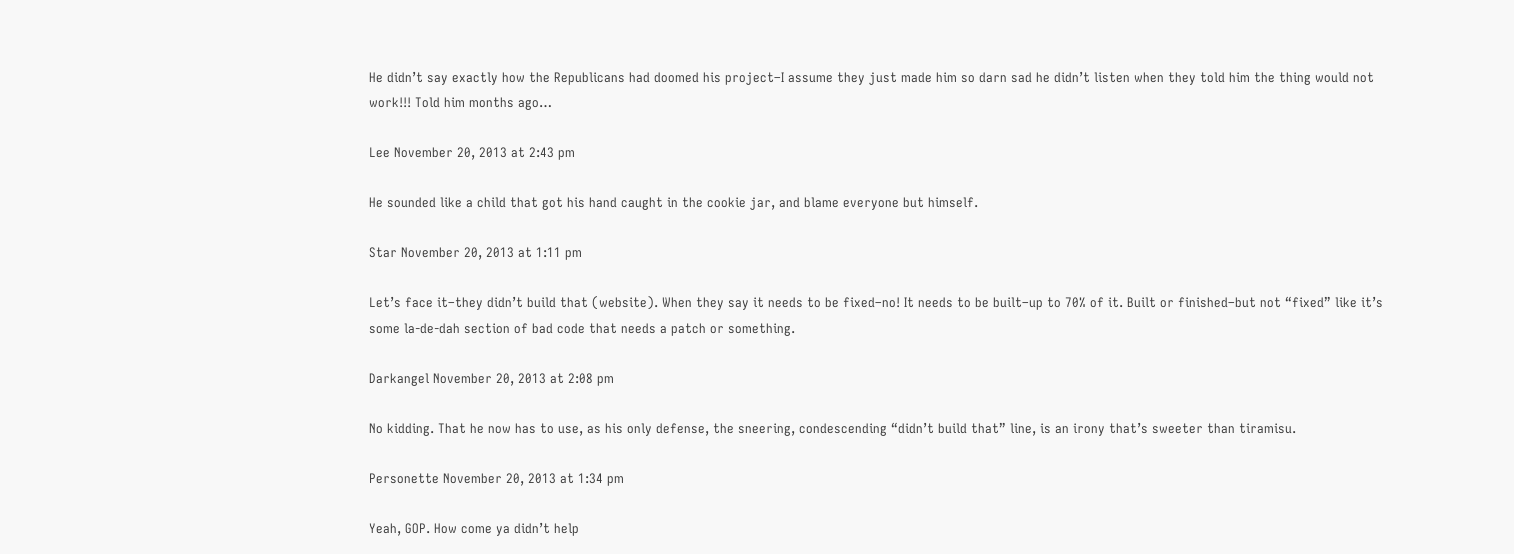He didn’t say exactly how the Republicans had doomed his project–I assume they just made him so darn sad he didn’t listen when they told him the thing would not work!!! Told him months ago…

Lee November 20, 2013 at 2:43 pm

He sounded like a child that got his hand caught in the cookie jar, and blame everyone but himself.

Star November 20, 2013 at 1:11 pm

Let’s face it–they didn’t build that (website). When they say it needs to be fixed–no! It needs to be built–up to 70% of it. Built or finished–but not “fixed” like it’s some la-de-dah section of bad code that needs a patch or something.

Darkangel November 20, 2013 at 2:08 pm

No kidding. That he now has to use, as his only defense, the sneering, condescending “didn’t build that” line, is an irony that’s sweeter than tiramisu.

Personette November 20, 2013 at 1:34 pm

Yeah, GOP. How come ya didn’t help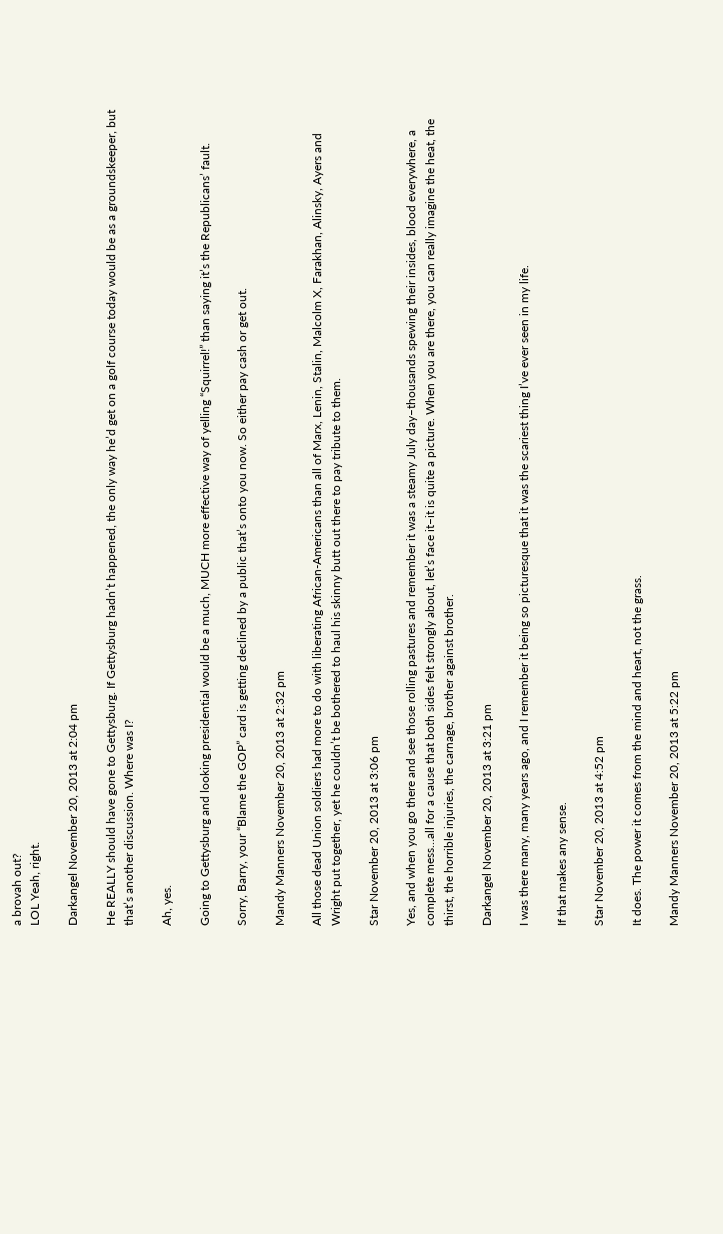a brovah out?
LOL Yeah, right.

Darkangel November 20, 2013 at 2:04 pm

He REALLY should have gone to Gettysburg. If Gettysburg hadn’t happened, the only way he’d get on a golf course today would be as a groundskeeper, but that’s another discussion. Where was I?

Ah, yes.

Going to Gettysburg and looking presidential would be a much, MUCH more effective way of yelling “Squirrel!” than saying it’s the Republicans’ fault.

Sorry, Barry, your “Blame the GOP” card is getting declined by a public that’s onto you now. So either pay cash or get out.

Mandy Manners November 20, 2013 at 2:32 pm

All those dead Union soldiers had more to do with liberating African-Americans than all of Marx, Lenin, Stalin, Malcolm X, Farakhan, Alinsky, Ayers and Wright put together, yet he couldn’t be bothered to haul his skinny butt out there to pay tribute to them.

Star November 20, 2013 at 3:06 pm

Yes, and when you go there and see those rolling pastures and remember it was a steamy July day–thousands spewing their insides, blood everywhere, a complete mess…all for a cause that both sides felt strongly about, let’s face it–it is quite a picture. When you are there, you can really imagine the heat, the thirst, the horrible injuries, the carnage, brother against brother.

Darkangel November 20, 2013 at 3:21 pm

I was there many, many years ago, and I remember it being so picturesque that it was the scariest thing I’ve ever seen in my life.

If that makes any sense.

Star November 20, 2013 at 4:52 pm

It does. The power it comes from the mind and heart, not the grass.

Mandy Manners November 20, 2013 at 5:22 pm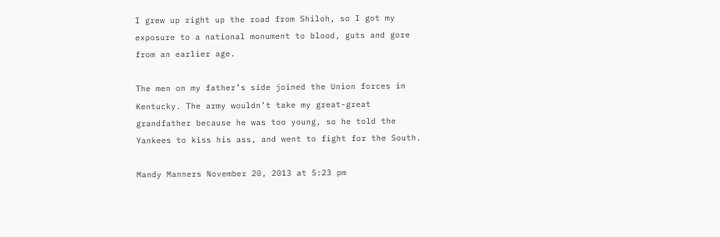I grew up right up the road from Shiloh, so I got my exposure to a national monument to blood, guts and gore from an earlier age.

The men on my father’s side joined the Union forces in Kentucky. The army wouldn’t take my great-great grandfather because he was too young, so he told the Yankees to kiss his ass, and went to fight for the South.

Mandy Manners November 20, 2013 at 5:23 pm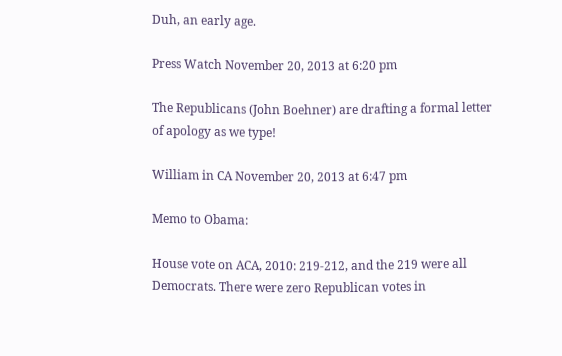Duh, an early age.

Press Watch November 20, 2013 at 6:20 pm

The Republicans (John Boehner) are drafting a formal letter of apology as we type!

William in CA November 20, 2013 at 6:47 pm

Memo to Obama:

House vote on ACA, 2010: 219-212, and the 219 were all Democrats. There were zero Republican votes in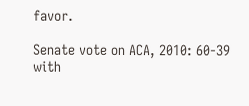favor.

Senate vote on ACA, 2010: 60-39 with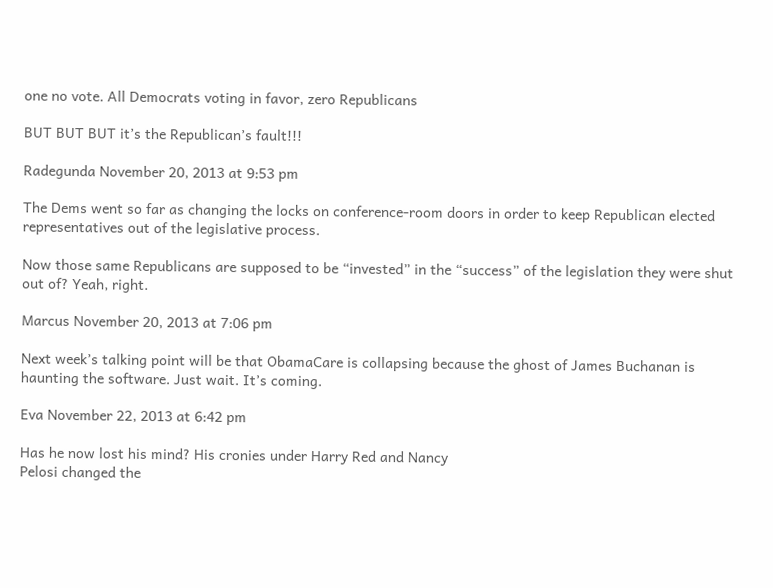one no vote. All Democrats voting in favor, zero Republicans

BUT BUT BUT it’s the Republican’s fault!!!

Radegunda November 20, 2013 at 9:53 pm

The Dems went so far as changing the locks on conference-room doors in order to keep Republican elected representatives out of the legislative process.

Now those same Republicans are supposed to be “invested” in the “success” of the legislation they were shut out of? Yeah, right.

Marcus November 20, 2013 at 7:06 pm

Next week’s talking point will be that ObamaCare is collapsing because the ghost of James Buchanan is haunting the software. Just wait. It’s coming.

Eva November 22, 2013 at 6:42 pm

Has he now lost his mind? His cronies under Harry Red and Nancy
Pelosi changed the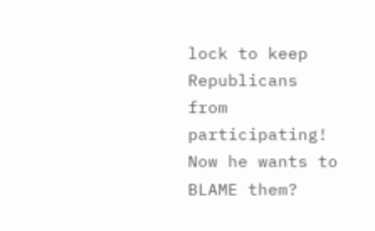lock to keep Republicans from participating!
Now he wants to BLAME them?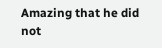Amazing that he did not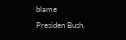blame
Presiden Bush.